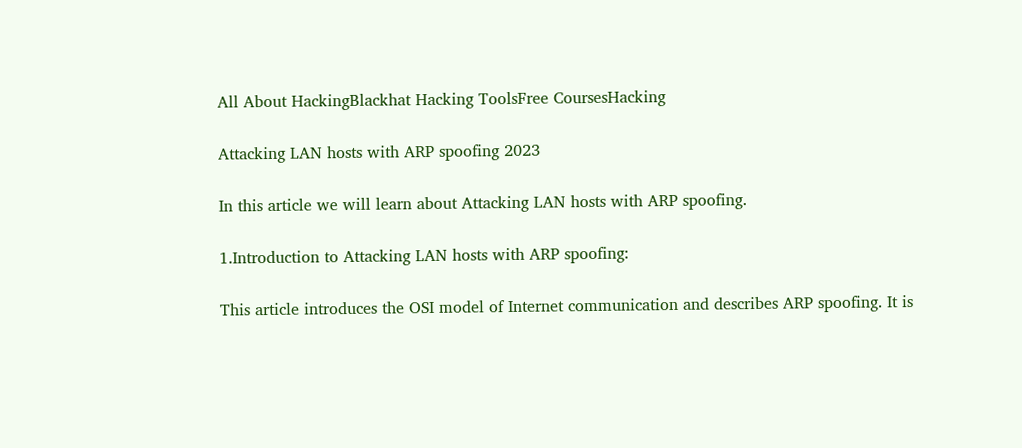All About HackingBlackhat Hacking ToolsFree CoursesHacking

Attacking LAN hosts with ARP spoofing 2023

In this article we will learn about Attacking LAN hosts with ARP spoofing.

1.Introduction to Attacking LAN hosts with ARP spoofing:

This article introduces the OSI model of Internet communication and describes ARP spoofing. It is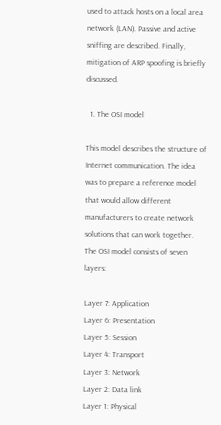used to attack hosts on a local area network (LAN). Passive and active sniffing are described. Finally, mitigation of ARP spoofing is briefly discussed.

  1. The OSI model

This model describes the structure of Internet communication. The idea was to prepare a reference model that would allow different manufacturers to create network solutions that can work together. The OSI model consists of seven layers:

Layer 7: Application
Layer 6: Presentation
Layer 5: Session
Layer 4: Transport
Layer 3: Network
Layer 2: Data link
Layer 1: Physical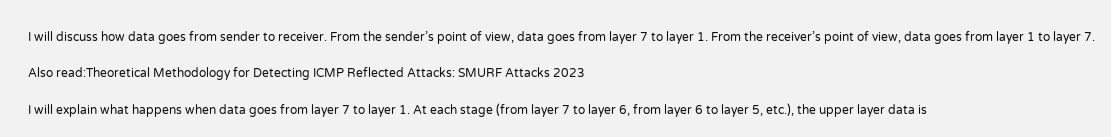I will discuss how data goes from sender to receiver. From the sender’s point of view, data goes from layer 7 to layer 1. From the receiver’s point of view, data goes from layer 1 to layer 7.

Also read:Theoretical Methodology for Detecting ICMP Reflected Attacks: SMURF Attacks 2023

I will explain what happens when data goes from layer 7 to layer 1. At each stage (from layer 7 to layer 6, from layer 6 to layer 5, etc.), the upper layer data is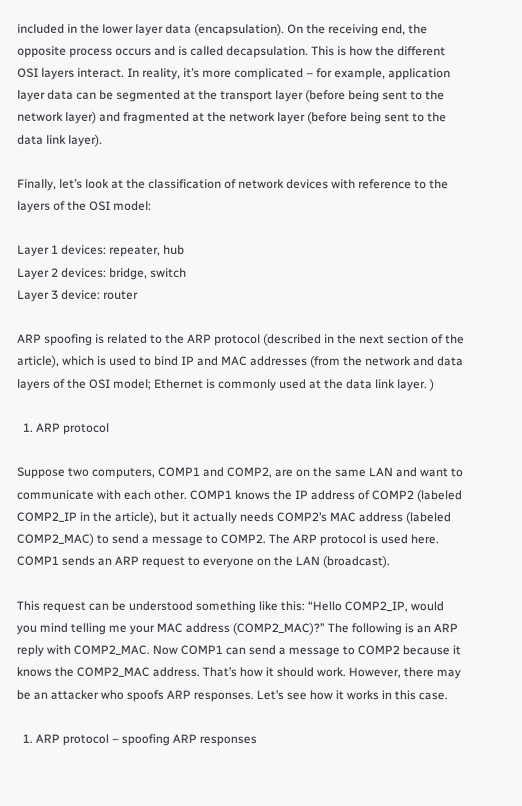included in the lower layer data (encapsulation). On the receiving end, the opposite process occurs and is called decapsulation. This is how the different OSI layers interact. In reality, it’s more complicated – for example, application layer data can be segmented at the transport layer (before being sent to the network layer) and fragmented at the network layer (before being sent to the data link layer).

Finally, let’s look at the classification of network devices with reference to the layers of the OSI model:

Layer 1 devices: repeater, hub
Layer 2 devices: bridge, switch
Layer 3 device: router

ARP spoofing is related to the ARP protocol (described in the next section of the article), which is used to bind IP and MAC addresses (from the network and data layers of the OSI model; Ethernet is commonly used at the data link layer. )

  1. ARP protocol

Suppose two computers, COMP1 and COMP2, are on the same LAN and want to communicate with each other. COMP1 knows the IP address of COMP2 (labeled COMP2_IP in the article), but it actually needs COMP2’s MAC address (labeled COMP2_MAC) to send a message to COMP2. The ARP protocol is used here. COMP1 sends an ARP request to everyone on the LAN (broadcast).

This request can be understood something like this: “Hello COMP2_IP, would you mind telling me your MAC address (COMP2_MAC)?” The following is an ARP reply with COMP2_MAC. Now COMP1 can send a message to COMP2 because it knows the COMP2_MAC address. That’s how it should work. However, there may be an attacker who spoofs ARP responses. Let’s see how it works in this case.

  1. ARP protocol – spoofing ARP responses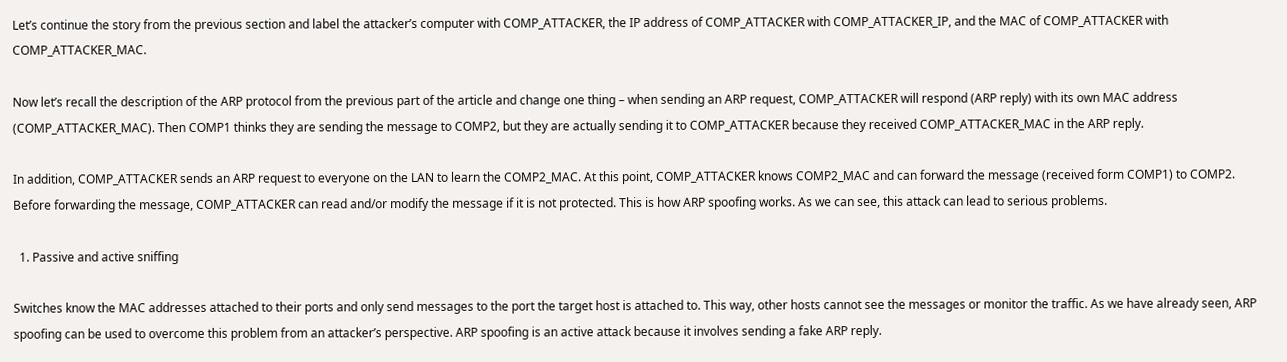Let’s continue the story from the previous section and label the attacker’s computer with COMP_ATTACKER, the IP address of COMP_ATTACKER with COMP_ATTACKER_IP, and the MAC of COMP_ATTACKER with COMP_ATTACKER_MAC.

Now let’s recall the description of the ARP protocol from the previous part of the article and change one thing – when sending an ARP request, COMP_ATTACKER will respond (ARP reply) with its own MAC address (COMP_ATTACKER_MAC). Then COMP1 thinks they are sending the message to COMP2, but they are actually sending it to COMP_ATTACKER because they received COMP_ATTACKER_MAC in the ARP reply.

In addition, COMP_ATTACKER sends an ARP request to everyone on the LAN to learn the COMP2_MAC. At this point, COMP_ATTACKER knows COMP2_MAC and can forward the message (received form COMP1) to COMP2. Before forwarding the message, COMP_ATTACKER can read and/or modify the message if it is not protected. This is how ARP spoofing works. As we can see, this attack can lead to serious problems.

  1. Passive and active sniffing

Switches know the MAC addresses attached to their ports and only send messages to the port the target host is attached to. This way, other hosts cannot see the messages or monitor the traffic. As we have already seen, ARP spoofing can be used to overcome this problem from an attacker’s perspective. ARP spoofing is an active attack because it involves sending a fake ARP reply.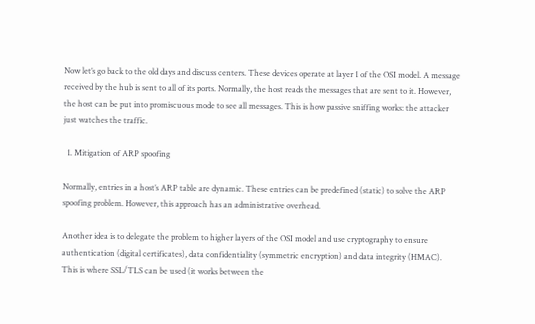Now let’s go back to the old days and discuss centers. These devices operate at layer 1 of the OSI model. A message received by the hub is sent to all of its ports. Normally, the host reads the messages that are sent to it. However, the host can be put into promiscuous mode to see all messages. This is how passive sniffing works: the attacker just watches the traffic.

  1. Mitigation of ARP spoofing

Normally, entries in a host’s ARP table are dynamic. These entries can be predefined (static) to solve the ARP spoofing problem. However, this approach has an administrative overhead.

Another idea is to delegate the problem to higher layers of the OSI model and use cryptography to ensure authentication (digital certificates), data confidentiality (symmetric encryption) and data integrity (HMAC). This is where SSL/TLS can be used (it works between the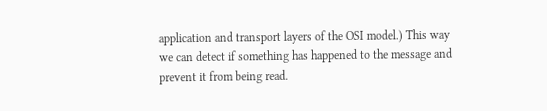application and transport layers of the OSI model.) This way we can detect if something has happened to the message and prevent it from being read.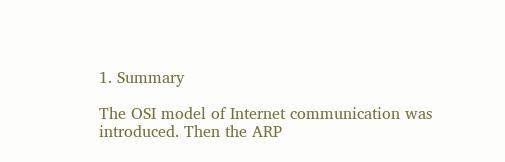1. Summary

The OSI model of Internet communication was introduced. Then the ARP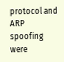protocol and ARP spoofing were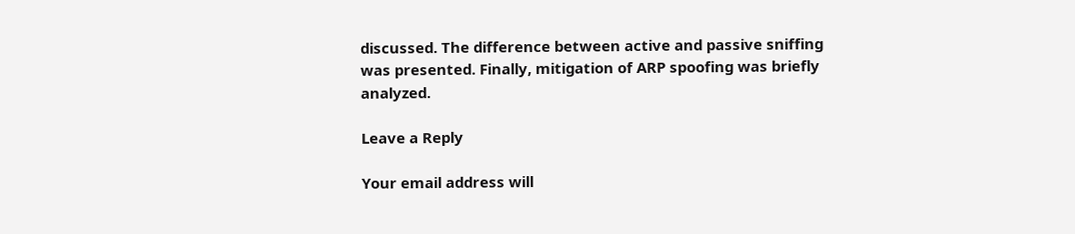discussed. The difference between active and passive sniffing was presented. Finally, mitigation of ARP spoofing was briefly analyzed.

Leave a Reply

Your email address will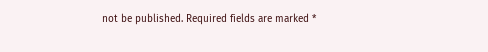not be published. Required fields are marked *